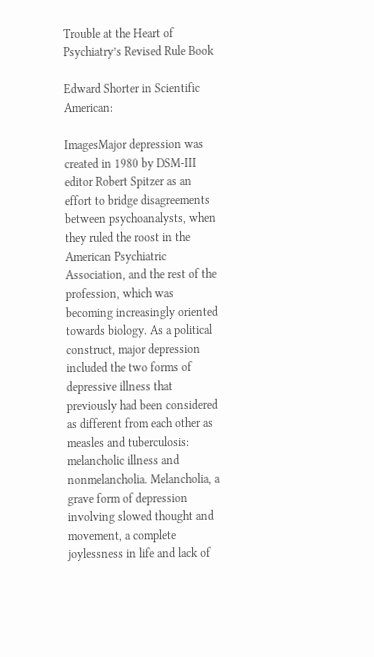Trouble at the Heart of Psychiatry’s Revised Rule Book

Edward Shorter in Scientific American:

ImagesMajor depression was created in 1980 by DSM-III editor Robert Spitzer as an effort to bridge disagreements between psychoanalysts, when they ruled the roost in the American Psychiatric Association, and the rest of the profession, which was becoming increasingly oriented towards biology. As a political construct, major depression included the two forms of depressive illness that previously had been considered as different from each other as measles and tuberculosis: melancholic illness and nonmelancholia. Melancholia, a grave form of depression involving slowed thought and movement, a complete joylessness in life and lack of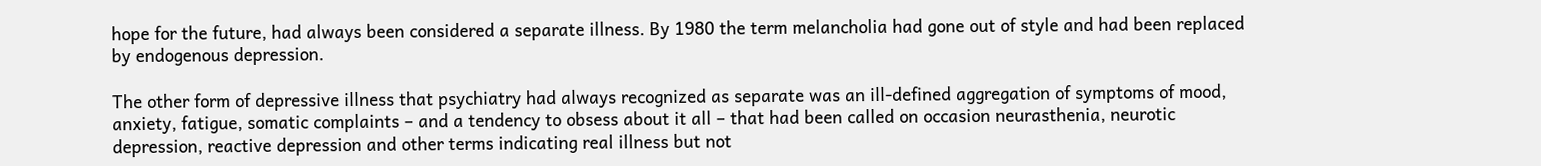hope for the future, had always been considered a separate illness. By 1980 the term melancholia had gone out of style and had been replaced by endogenous depression.

The other form of depressive illness that psychiatry had always recognized as separate was an ill-defined aggregation of symptoms of mood, anxiety, fatigue, somatic complaints – and a tendency to obsess about it all – that had been called on occasion neurasthenia, neurotic depression, reactive depression and other terms indicating real illness but not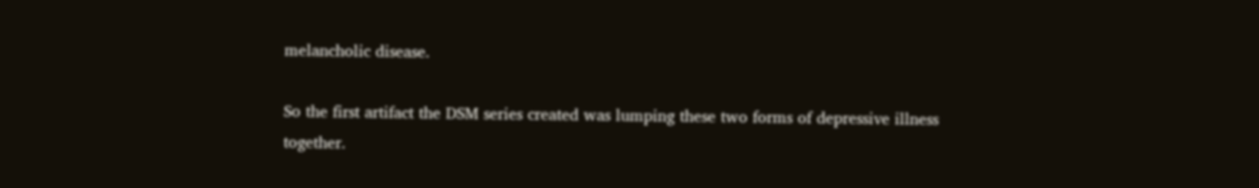melancholic disease.

So the first artifact the DSM series created was lumping these two forms of depressive illness together.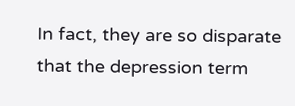In fact, they are so disparate that the depression term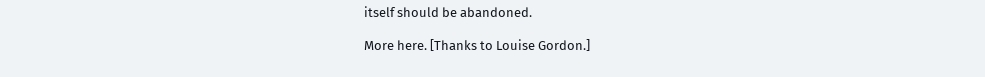itself should be abandoned.

More here. [Thanks to Louise Gordon.]